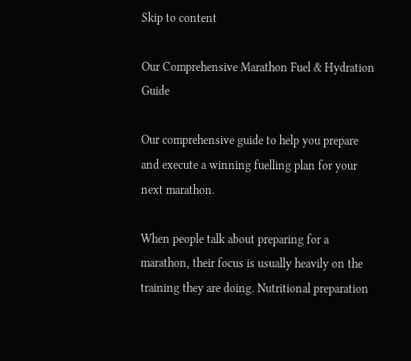Skip to content

Our Comprehensive Marathon Fuel & Hydration Guide

Our comprehensive guide to help you prepare and execute a winning fuelling plan for your next marathon.

When people talk about preparing for a marathon, their focus is usually heavily on the training they are doing. Nutritional preparation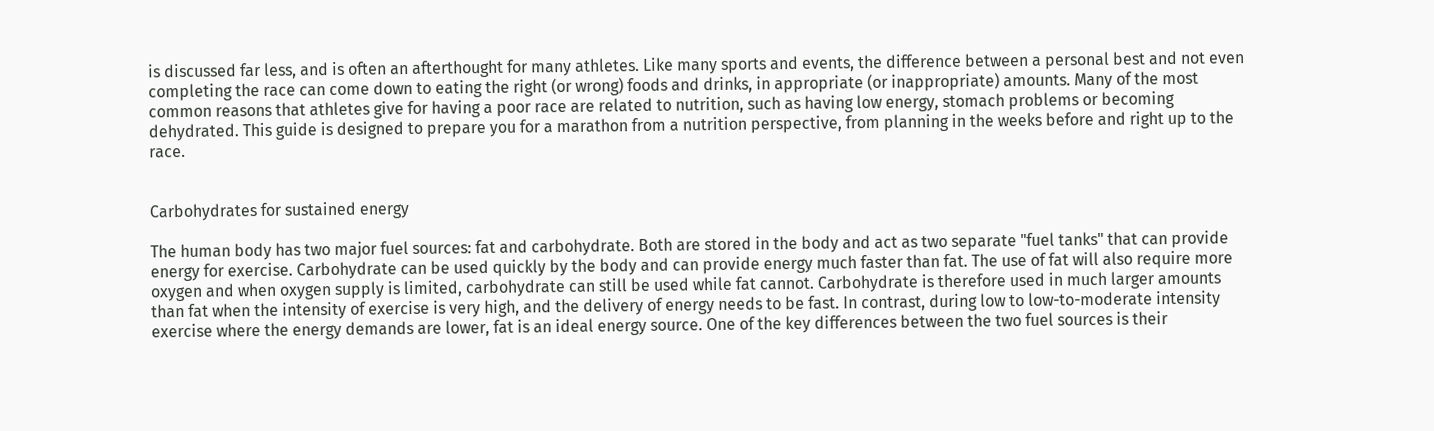is discussed far less, and is often an afterthought for many athletes. Like many sports and events, the difference between a personal best and not even completing the race can come down to eating the right (or wrong) foods and drinks, in appropriate (or inappropriate) amounts. Many of the most common reasons that athletes give for having a poor race are related to nutrition, such as having low energy, stomach problems or becoming dehydrated. This guide is designed to prepare you for a marathon from a nutrition perspective, from planning in the weeks before and right up to the race.


Carbohydrates for sustained energy

The human body has two major fuel sources: fat and carbohydrate. Both are stored in the body and act as two separate "fuel tanks" that can provide energy for exercise. Carbohydrate can be used quickly by the body and can provide energy much faster than fat. The use of fat will also require more oxygen and when oxygen supply is limited, carbohydrate can still be used while fat cannot. Carbohydrate is therefore used in much larger amounts than fat when the intensity of exercise is very high, and the delivery of energy needs to be fast. In contrast, during low to low-to-moderate intensity exercise where the energy demands are lower, fat is an ideal energy source. One of the key differences between the two fuel sources is their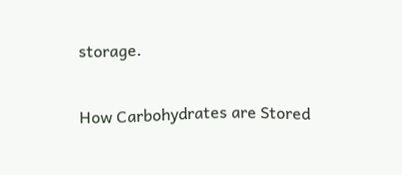storage.


How Carbohydrates are Stored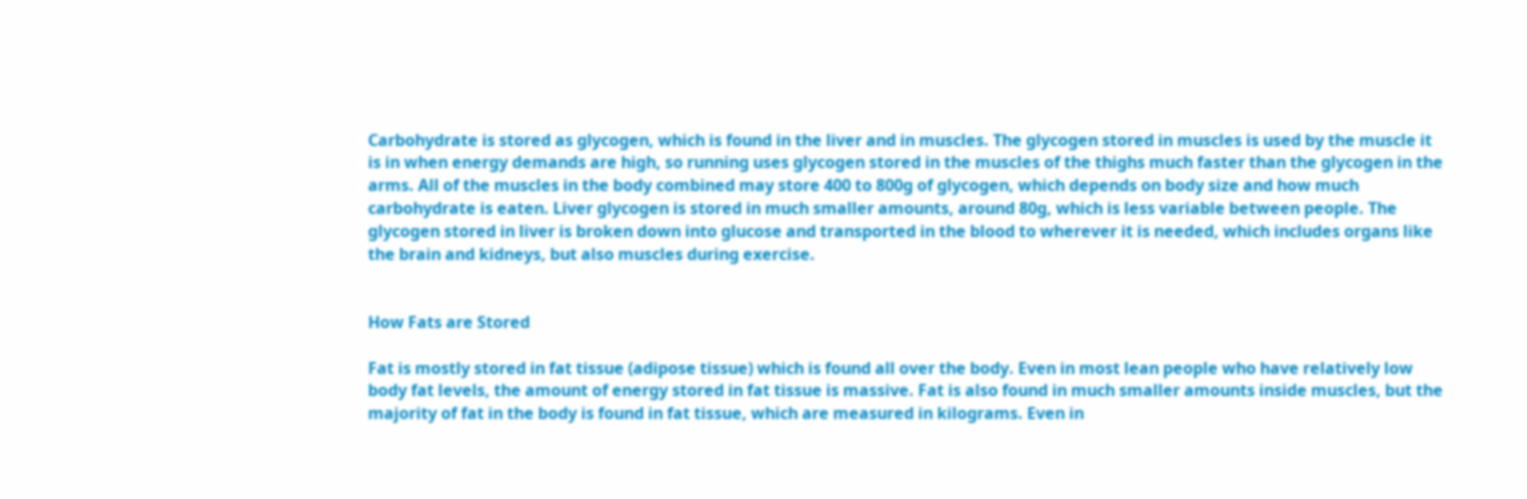Carbohydrate is stored as glycogen, which is found in the liver and in muscles. The glycogen stored in muscles is used by the muscle it is in when energy demands are high, so running uses glycogen stored in the muscles of the thighs much faster than the glycogen in the arms. All of the muscles in the body combined may store 400 to 800g of glycogen, which depends on body size and how much carbohydrate is eaten. Liver glycogen is stored in much smaller amounts, around 80g, which is less variable between people. The glycogen stored in liver is broken down into glucose and transported in the blood to wherever it is needed, which includes organs like the brain and kidneys, but also muscles during exercise.


How Fats are Stored

Fat is mostly stored in fat tissue (adipose tissue) which is found all over the body. Even in most lean people who have relatively low body fat levels, the amount of energy stored in fat tissue is massive. Fat is also found in much smaller amounts inside muscles, but the majority of fat in the body is found in fat tissue, which are measured in kilograms. Even in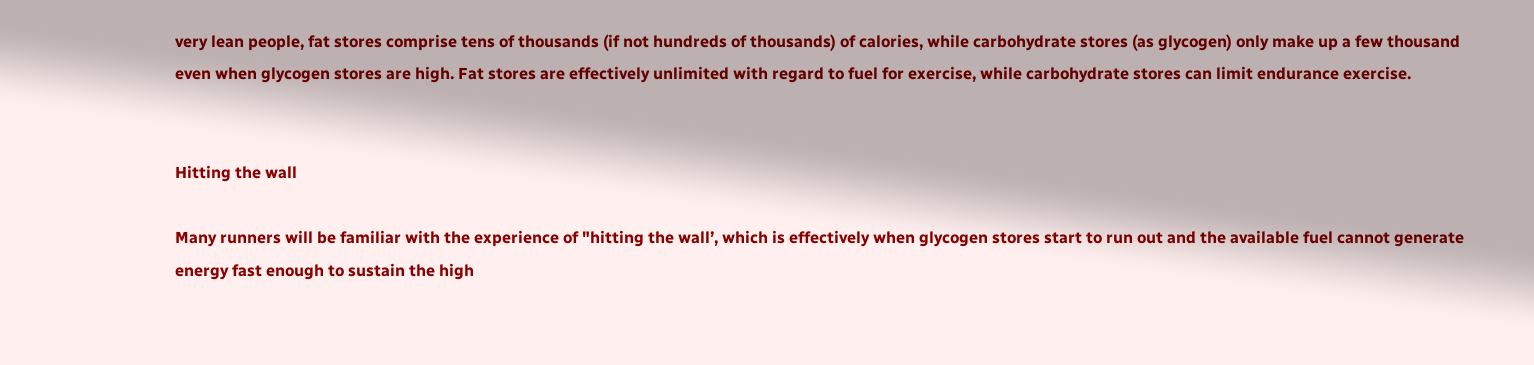very lean people, fat stores comprise tens of thousands (if not hundreds of thousands) of calories, while carbohydrate stores (as glycogen) only make up a few thousand even when glycogen stores are high. Fat stores are effectively unlimited with regard to fuel for exercise, while carbohydrate stores can limit endurance exercise.


Hitting the wall

Many runners will be familiar with the experience of "hitting the wall’, which is effectively when glycogen stores start to run out and the available fuel cannot generate energy fast enough to sustain the high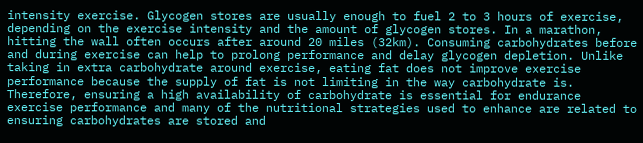intensity exercise. Glycogen stores are usually enough to fuel 2 to 3 hours of exercise, depending on the exercise intensity and the amount of glycogen stores. In a marathon, hitting the wall often occurs after around 20 miles (32km). Consuming carbohydrates before and during exercise can help to prolong performance and delay glycogen depletion. Unlike taking in extra carbohydrate around exercise, eating fat does not improve exercise performance because the supply of fat is not limiting in the way carbohydrate is. Therefore, ensuring a high availability of carbohydrate is essential for endurance exercise performance and many of the nutritional strategies used to enhance are related to ensuring carbohydrates are stored and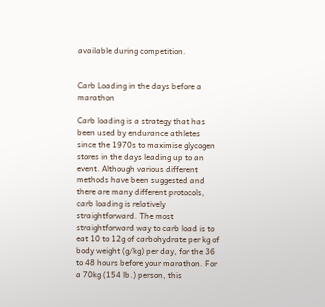available during competition.


Carb Loading in the days before a marathon

Carb loading is a strategy that has been used by endurance athletes since the 1970s to maximise glycogen stores in the days leading up to an event. Although various different methods have been suggested and there are many different protocols, carb loading is relatively straightforward. The most straightforward way to carb load is to eat 10 to 12g of carbohydrate per kg of body weight (g/kg) per day, for the 36 to 48 hours before your marathon. For a 70kg (154 lb.) person, this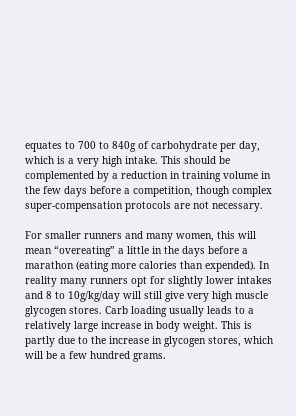equates to 700 to 840g of carbohydrate per day, which is a very high intake. This should be complemented by a reduction in training volume in the few days before a competition, though complex super-compensation protocols are not necessary.

For smaller runners and many women, this will mean “overeating” a little in the days before a marathon (eating more calories than expended). In reality many runners opt for slightly lower intakes and 8 to 10g/kg/day will still give very high muscle glycogen stores. Carb loading usually leads to a relatively large increase in body weight. This is partly due to the increase in glycogen stores, which will be a few hundred grams.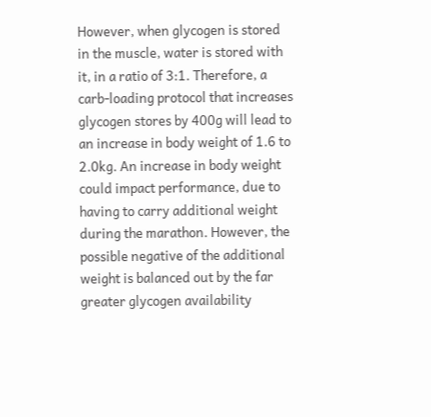However, when glycogen is stored in the muscle, water is stored with it, in a ratio of 3:1. Therefore, a carb-loading protocol that increases glycogen stores by 400g will lead to an increase in body weight of 1.6 to 2.0kg. An increase in body weight could impact performance, due to having to carry additional weight during the marathon. However, the possible negative of the additional weight is balanced out by the far greater glycogen availability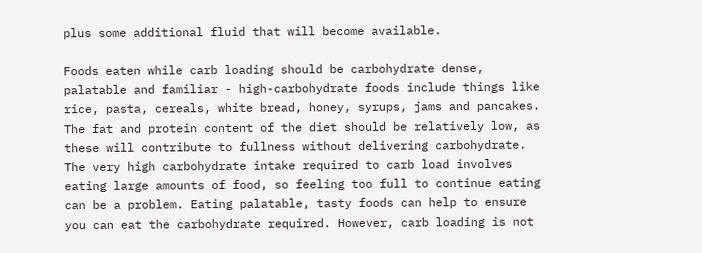plus some additional fluid that will become available.

Foods eaten while carb loading should be carbohydrate dense, palatable and familiar - high-carbohydrate foods include things like rice, pasta, cereals, white bread, honey, syrups, jams and pancakes. The fat and protein content of the diet should be relatively low, as these will contribute to fullness without delivering carbohydrate. The very high carbohydrate intake required to carb load involves eating large amounts of food, so feeling too full to continue eating can be a problem. Eating palatable, tasty foods can help to ensure you can eat the carbohydrate required. However, carb loading is not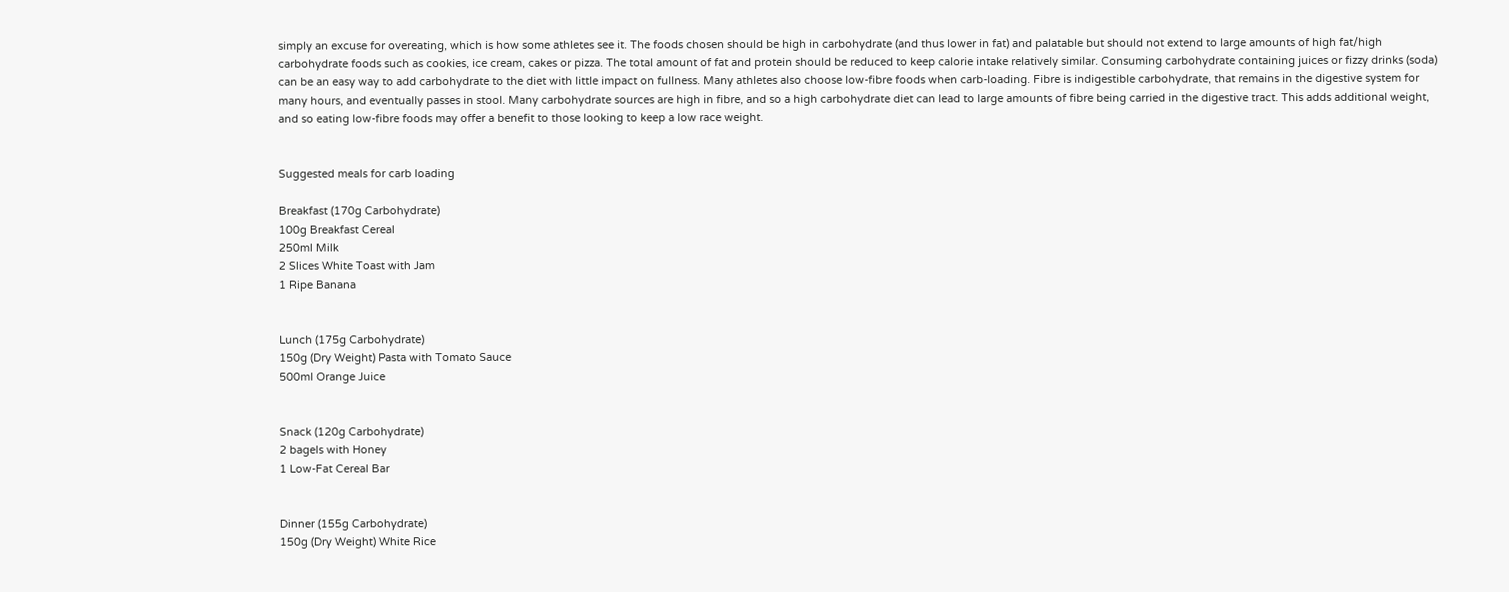simply an excuse for overeating, which is how some athletes see it. The foods chosen should be high in carbohydrate (and thus lower in fat) and palatable but should not extend to large amounts of high fat/high carbohydrate foods such as cookies, ice cream, cakes or pizza. The total amount of fat and protein should be reduced to keep calorie intake relatively similar. Consuming carbohydrate containing juices or fizzy drinks (soda) can be an easy way to add carbohydrate to the diet with little impact on fullness. Many athletes also choose low-fibre foods when carb-loading. Fibre is indigestible carbohydrate, that remains in the digestive system for many hours, and eventually passes in stool. Many carbohydrate sources are high in fibre, and so a high carbohydrate diet can lead to large amounts of fibre being carried in the digestive tract. This adds additional weight, and so eating low-fibre foods may offer a benefit to those looking to keep a low race weight.


Suggested meals for carb loading

Breakfast (170g Carbohydrate)
100g Breakfast Cereal
250ml Milk
2 Slices White Toast with Jam
1 Ripe Banana


Lunch (175g Carbohydrate)
150g (Dry Weight) Pasta with Tomato Sauce
500ml Orange Juice


Snack (120g Carbohydrate)
2 bagels with Honey
1 Low-Fat Cereal Bar


Dinner (155g Carbohydrate)
150g (Dry Weight) White Rice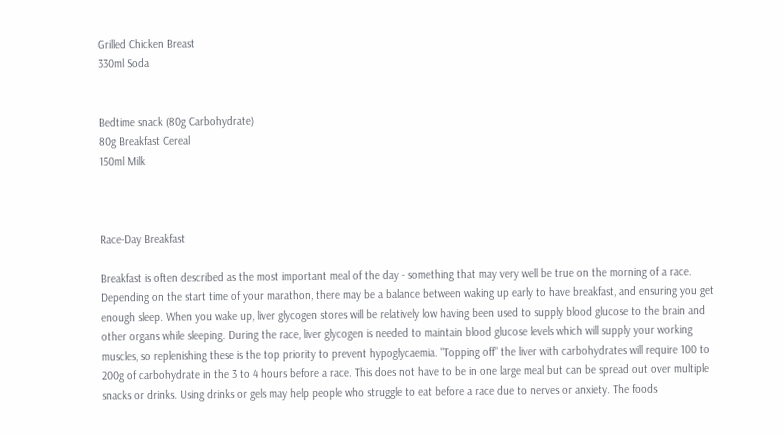Grilled Chicken Breast
330ml Soda


Bedtime snack (80g Carbohydrate)
80g Breakfast Cereal
150ml Milk



Race-Day Breakfast

Breakfast is often described as the most important meal of the day - something that may very well be true on the morning of a race. Depending on the start time of your marathon, there may be a balance between waking up early to have breakfast, and ensuring you get enough sleep. When you wake up, liver glycogen stores will be relatively low having been used to supply blood glucose to the brain and other organs while sleeping. During the race, liver glycogen is needed to maintain blood glucose levels which will supply your working muscles, so replenishing these is the top priority to prevent hypoglycaemia. "Topping off" the liver with carbohydrates will require 100 to 200g of carbohydrate in the 3 to 4 hours before a race. This does not have to be in one large meal but can be spread out over multiple snacks or drinks. Using drinks or gels may help people who struggle to eat before a race due to nerves or anxiety. The foods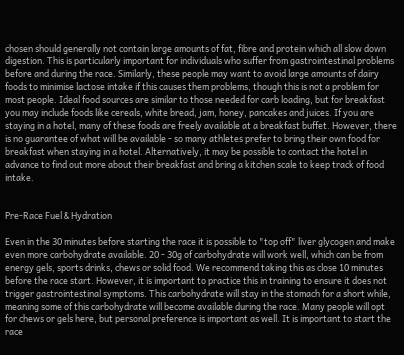chosen should generally not contain large amounts of fat, fibre and protein which all slow down digestion. This is particularly important for individuals who suffer from gastrointestinal problems before and during the race. Similarly, these people may want to avoid large amounts of dairy foods to minimise lactose intake if this causes them problems, though this is not a problem for most people. Ideal food sources are similar to those needed for carb loading, but for breakfast you may include foods like cereals, white bread, jam, honey, pancakes and juices. If you are staying in a hotel, many of these foods are freely available at a breakfast buffet. However, there is no guarantee of what will be available - so many athletes prefer to bring their own food for breakfast when staying in a hotel. Alternatively, it may be possible to contact the hotel in advance to find out more about their breakfast and bring a kitchen scale to keep track of food intake.


Pre-Race Fuel & Hydration

Even in the 30 minutes before starting the race it is possible to "top off" liver glycogen and make even more carbohydrate available. 20 - 30g of carbohydrate will work well, which can be from energy gels, sports drinks, chews or solid food. We recommend taking this as close 10 minutes before the race start. However, it is important to practice this in training to ensure it does not trigger gastrointestinal symptoms. This carbohydrate will stay in the stomach for a short while, meaning some of this carbohydrate will become available during the race. Many people will opt for chews or gels here, but personal preference is important as well. It is important to start the race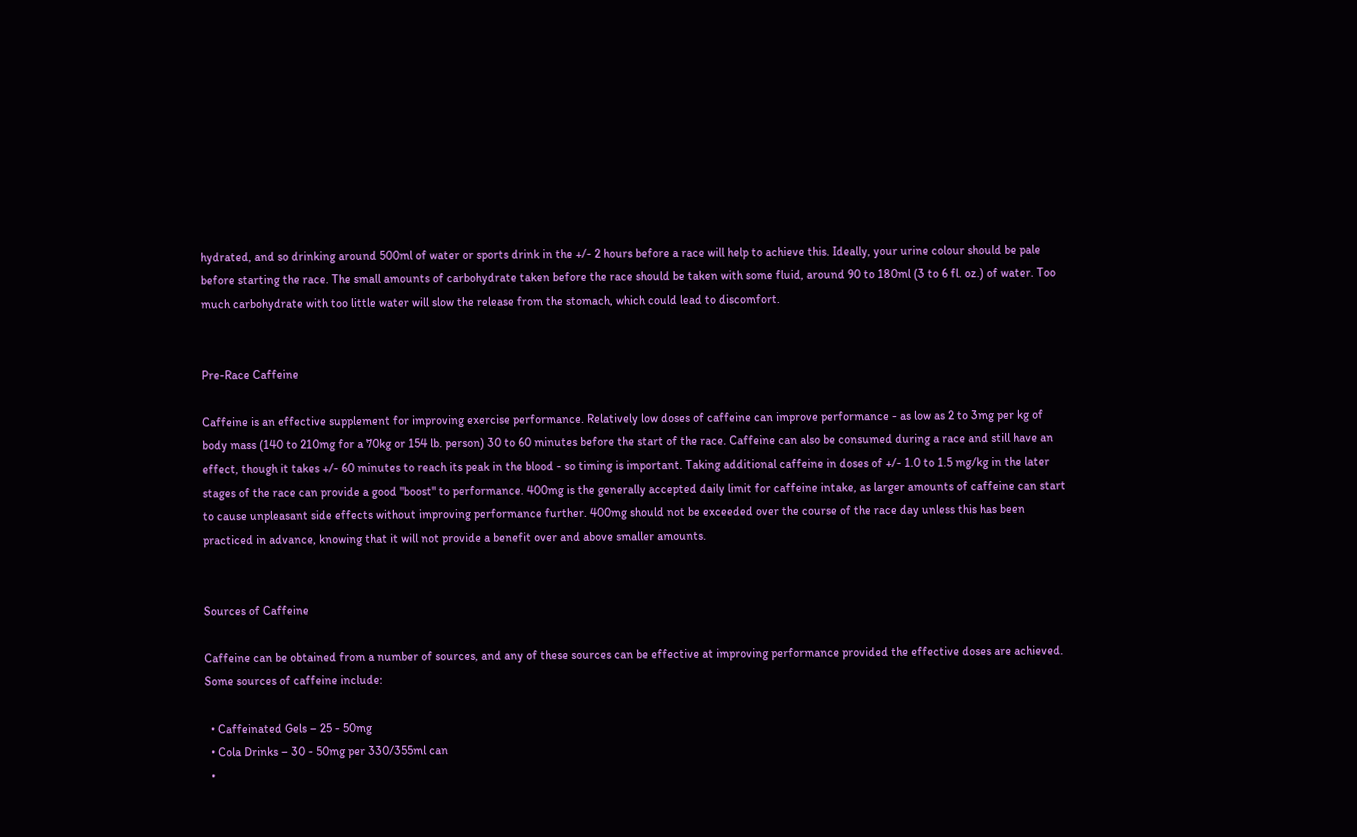hydrated, and so drinking around 500ml of water or sports drink in the +/- 2 hours before a race will help to achieve this. Ideally, your urine colour should be pale before starting the race. The small amounts of carbohydrate taken before the race should be taken with some fluid, around 90 to 180ml (3 to 6 fl. oz.) of water. Too much carbohydrate with too little water will slow the release from the stomach, which could lead to discomfort.


Pre-Race Caffeine

Caffeine is an effective supplement for improving exercise performance. Relatively low doses of caffeine can improve performance - as low as 2 to 3mg per kg of body mass (140 to 210mg for a 70kg or 154 lb. person) 30 to 60 minutes before the start of the race. Caffeine can also be consumed during a race and still have an effect, though it takes +/- 60 minutes to reach its peak in the blood - so timing is important. Taking additional caffeine in doses of +/- 1.0 to 1.5 mg/kg in the later stages of the race can provide a good "boost" to performance. 400mg is the generally accepted daily limit for caffeine intake, as larger amounts of caffeine can start to cause unpleasant side effects without improving performance further. 400mg should not be exceeded over the course of the race day unless this has been practiced in advance, knowing that it will not provide a benefit over and above smaller amounts.


Sources of Caffeine

Caffeine can be obtained from a number of sources, and any of these sources can be effective at improving performance provided the effective doses are achieved. Some sources of caffeine include:

  • Caffeinated Gels – 25 - 50mg
  • Cola Drinks – 30 - 50mg per 330/355ml can
  •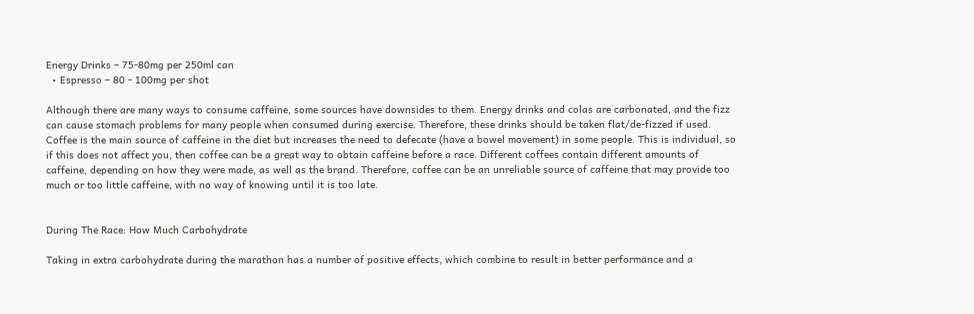Energy Drinks – 75-80mg per 250ml can
  • Espresso – 80 - 100mg per shot

Although there are many ways to consume caffeine, some sources have downsides to them. Energy drinks and colas are carbonated, and the fizz can cause stomach problems for many people when consumed during exercise. Therefore, these drinks should be taken flat/de-fizzed if used. Coffee is the main source of caffeine in the diet but increases the need to defecate (have a bowel movement) in some people. This is individual, so if this does not affect you, then coffee can be a great way to obtain caffeine before a race. Different coffees contain different amounts of caffeine, depending on how they were made, as well as the brand. Therefore, coffee can be an unreliable source of caffeine that may provide too much or too little caffeine, with no way of knowing until it is too late.


During The Race: How Much Carbohydrate

Taking in extra carbohydrate during the marathon has a number of positive effects, which combine to result in better performance and a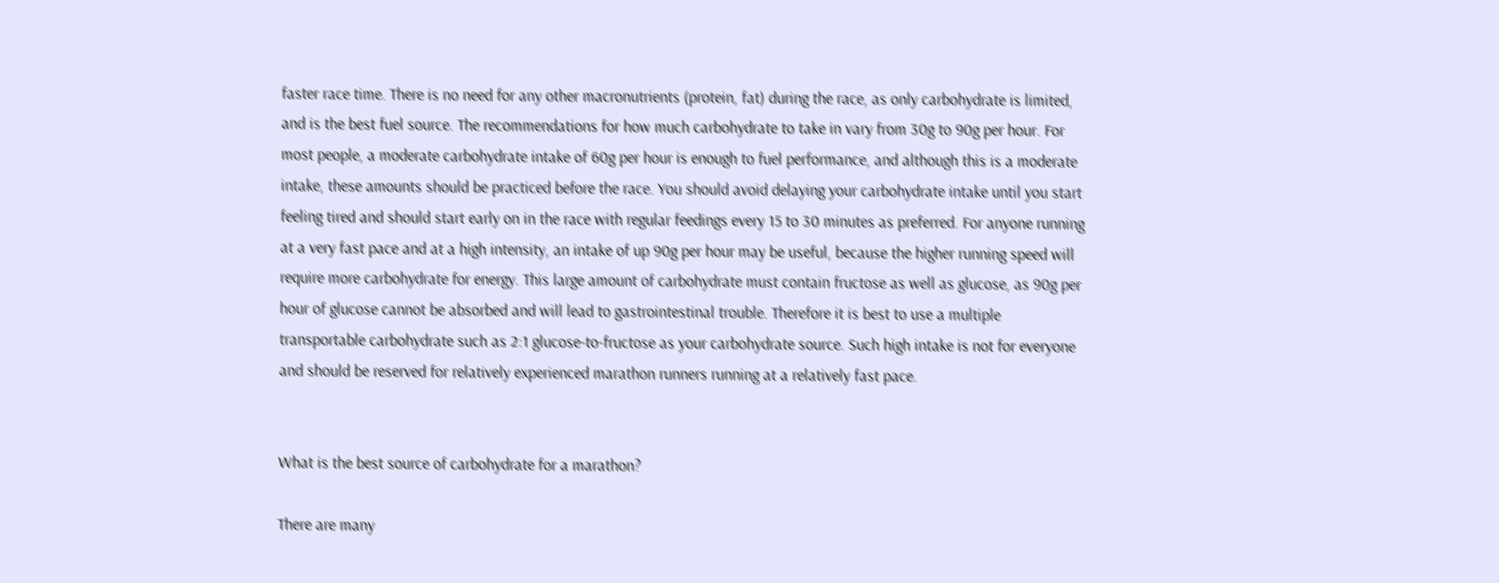faster race time. There is no need for any other macronutrients (protein, fat) during the race, as only carbohydrate is limited, and is the best fuel source. The recommendations for how much carbohydrate to take in vary from 30g to 90g per hour. For most people, a moderate carbohydrate intake of 60g per hour is enough to fuel performance, and although this is a moderate intake, these amounts should be practiced before the race. You should avoid delaying your carbohydrate intake until you start feeling tired and should start early on in the race with regular feedings every 15 to 30 minutes as preferred. For anyone running at a very fast pace and at a high intensity, an intake of up 90g per hour may be useful, because the higher running speed will require more carbohydrate for energy. This large amount of carbohydrate must contain fructose as well as glucose, as 90g per hour of glucose cannot be absorbed and will lead to gastrointestinal trouble. Therefore it is best to use a multiple transportable carbohydrate such as 2:1 glucose-to-fructose as your carbohydrate source. Such high intake is not for everyone and should be reserved for relatively experienced marathon runners running at a relatively fast pace.


What is the best source of carbohydrate for a marathon?

There are many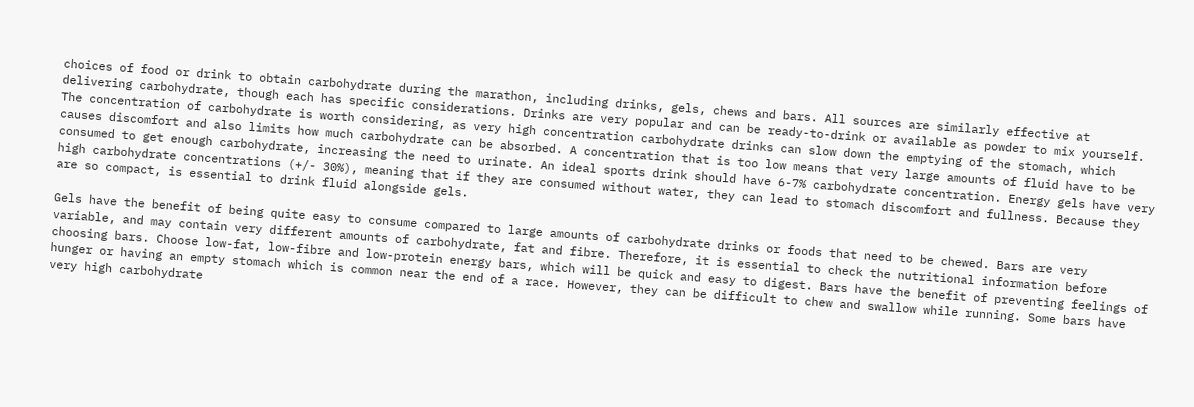choices of food or drink to obtain carbohydrate during the marathon, including drinks, gels, chews and bars. All sources are similarly effective at delivering carbohydrate, though each has specific considerations. Drinks are very popular and can be ready-to-drink or available as powder to mix yourself. The concentration of carbohydrate is worth considering, as very high concentration carbohydrate drinks can slow down the emptying of the stomach, which causes discomfort and also limits how much carbohydrate can be absorbed. A concentration that is too low means that very large amounts of fluid have to be consumed to get enough carbohydrate, increasing the need to urinate. An ideal sports drink should have 6-7% carbohydrate concentration. Energy gels have very high carbohydrate concentrations (+/- 30%), meaning that if they are consumed without water, they can lead to stomach discomfort and fullness. Because they are so compact, is essential to drink fluid alongside gels.

Gels have the benefit of being quite easy to consume compared to large amounts of carbohydrate drinks or foods that need to be chewed. Bars are very variable, and may contain very different amounts of carbohydrate, fat and fibre. Therefore, it is essential to check the nutritional information before choosing bars. Choose low-fat, low-fibre and low-protein energy bars, which will be quick and easy to digest. Bars have the benefit of preventing feelings of hunger or having an empty stomach which is common near the end of a race. However, they can be difficult to chew and swallow while running. Some bars have very high carbohydrate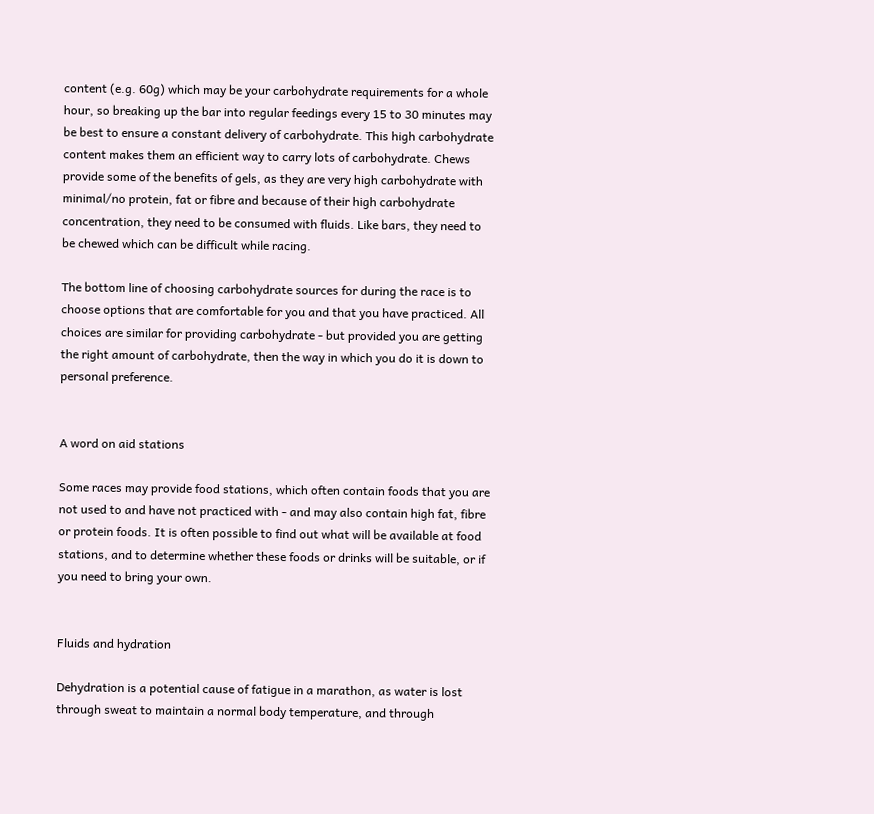content (e.g. 60g) which may be your carbohydrate requirements for a whole hour, so breaking up the bar into regular feedings every 15 to 30 minutes may be best to ensure a constant delivery of carbohydrate. This high carbohydrate content makes them an efficient way to carry lots of carbohydrate. Chews provide some of the benefits of gels, as they are very high carbohydrate with minimal/no protein, fat or fibre and because of their high carbohydrate concentration, they need to be consumed with fluids. Like bars, they need to be chewed which can be difficult while racing.

The bottom line of choosing carbohydrate sources for during the race is to choose options that are comfortable for you and that you have practiced. All choices are similar for providing carbohydrate - but provided you are getting the right amount of carbohydrate, then the way in which you do it is down to personal preference.


A word on aid stations

Some races may provide food stations, which often contain foods that you are not used to and have not practiced with - and may also contain high fat, fibre or protein foods. It is often possible to find out what will be available at food stations, and to determine whether these foods or drinks will be suitable, or if you need to bring your own.


Fluids and hydration

Dehydration is a potential cause of fatigue in a marathon, as water is lost through sweat to maintain a normal body temperature, and through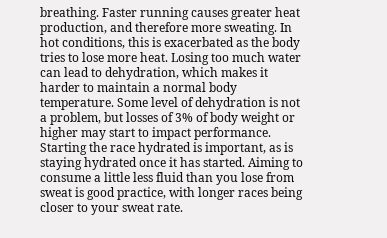breathing. Faster running causes greater heat production, and therefore more sweating. In hot conditions, this is exacerbated as the body tries to lose more heat. Losing too much water can lead to dehydration, which makes it harder to maintain a normal body temperature. Some level of dehydration is not a problem, but losses of 3% of body weight or higher may start to impact performance. Starting the race hydrated is important, as is staying hydrated once it has started. Aiming to consume a little less fluid than you lose from sweat is good practice, with longer races being closer to your sweat rate.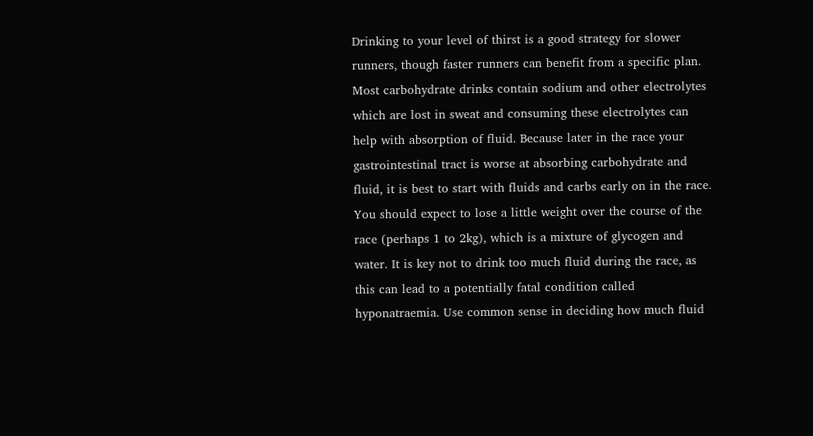Drinking to your level of thirst is a good strategy for slower runners, though faster runners can benefit from a specific plan. Most carbohydrate drinks contain sodium and other electrolytes which are lost in sweat and consuming these electrolytes can help with absorption of fluid. Because later in the race your gastrointestinal tract is worse at absorbing carbohydrate and fluid, it is best to start with fluids and carbs early on in the race. You should expect to lose a little weight over the course of the race (perhaps 1 to 2kg), which is a mixture of glycogen and water. It is key not to drink too much fluid during the race, as this can lead to a potentially fatal condition called hyponatraemia. Use common sense in deciding how much fluid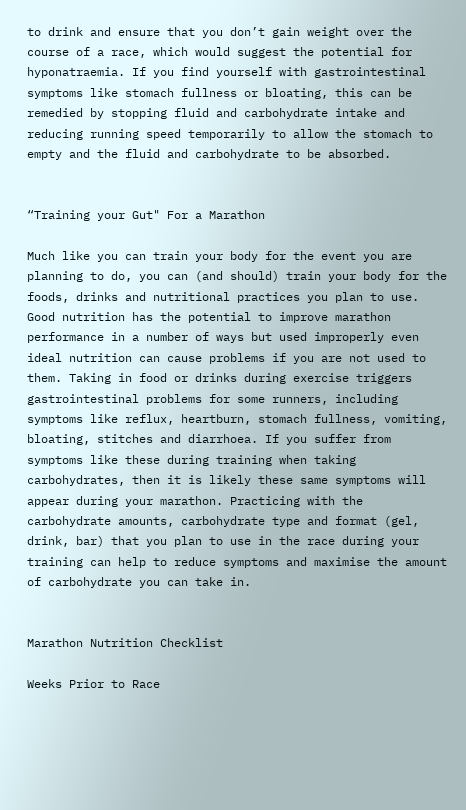to drink and ensure that you don’t gain weight over the course of a race, which would suggest the potential for hyponatraemia. If you find yourself with gastrointestinal symptoms like stomach fullness or bloating, this can be remedied by stopping fluid and carbohydrate intake and reducing running speed temporarily to allow the stomach to empty and the fluid and carbohydrate to be absorbed.


“Training your Gut" For a Marathon

Much like you can train your body for the event you are planning to do, you can (and should) train your body for the foods, drinks and nutritional practices you plan to use. Good nutrition has the potential to improve marathon performance in a number of ways but used improperly even ideal nutrition can cause problems if you are not used to them. Taking in food or drinks during exercise triggers gastrointestinal problems for some runners, including symptoms like reflux, heartburn, stomach fullness, vomiting, bloating, stitches and diarrhoea. If you suffer from symptoms like these during training when taking carbohydrates, then it is likely these same symptoms will appear during your marathon. Practicing with the carbohydrate amounts, carbohydrate type and format (gel, drink, bar) that you plan to use in the race during your training can help to reduce symptoms and maximise the amount of carbohydrate you can take in.


Marathon Nutrition Checklist

Weeks Prior to Race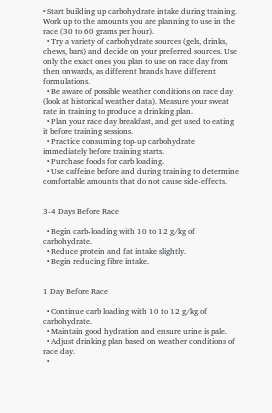• Start building up carbohydrate intake during training. Work up to the amounts you are planning to use in the race (30 to 60 grams per hour).
  • Try a variety of carbohydrate sources (gels, drinks, chews, bars) and decide on your preferred sources. Use only the exact ones you plan to use on race day from then onwards, as different brands have different formulations.
  • Be aware of possible weather conditions on race day (look at historical weather data). Measure your sweat rate in training to produce a drinking plan.
  • Plan your race day breakfast, and get used to eating it before training sessions.
  • Practice consuming top-up carbohydrate immediately before training starts.
  • Purchase foods for carb loading.
  • Use caffeine before and during training to determine comfortable amounts that do not cause side-effects.


3-4 Days Before Race

  • Begin carb-loading with 10 to 12 g/kg of carbohydrate.
  • Reduce protein and fat intake slightly.
  • Begin reducing fibre intake.


1 Day Before Race

  • Continue carb loading with 10 to 12 g/kg of carbohydrate.
  • Maintain good hydration and ensure urine is pale.
  • Adjust drinking plan based on weather conditions of race day.
  •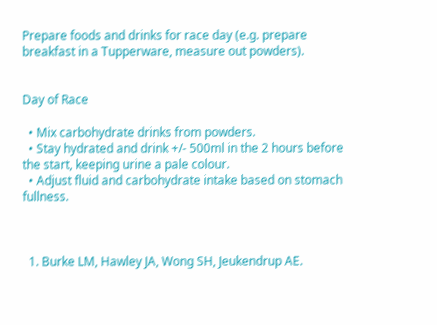Prepare foods and drinks for race day (e.g. prepare breakfast in a Tupperware, measure out powders).


Day of Race

  • Mix carbohydrate drinks from powders.
  • Stay hydrated and drink +/- 500ml in the 2 hours before the start, keeping urine a pale colour.
  • Adjust fluid and carbohydrate intake based on stomach fullness.



  1. Burke LM, Hawley JA, Wong SH, Jeukendrup AE.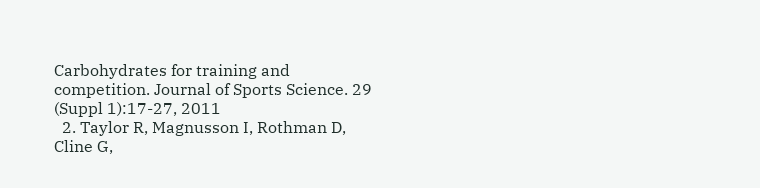Carbohydrates for training and competition. Journal of Sports Science. 29 (Suppl 1):17-27, 2011
  2. Taylor R, Magnusson I, Rothman D, Cline G,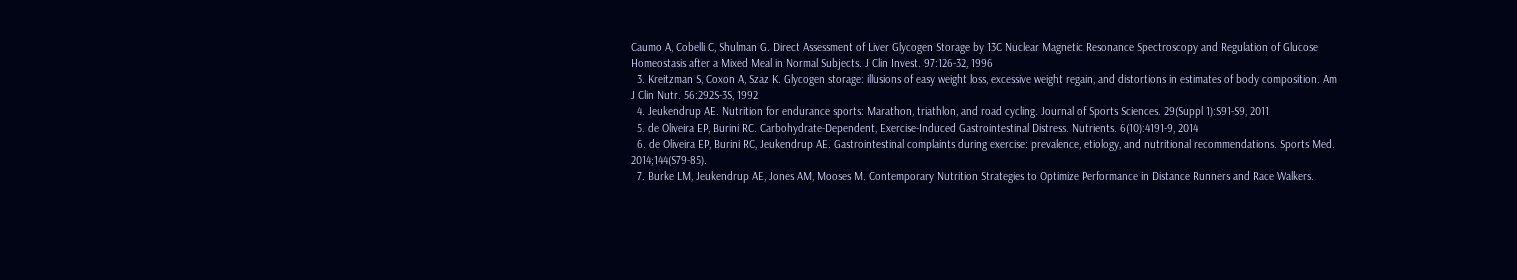Caumo A, Cobelli C, Shulman G. Direct Assessment of Liver Glycogen Storage by 13C Nuclear Magnetic Resonance Spectroscopy and Regulation of Glucose Homeostasis after a Mixed Meal in Normal Subjects. J Clin Invest. 97:126-32, 1996
  3. Kreitzman S, Coxon A, Szaz K. Glycogen storage: illusions of easy weight loss, excessive weight regain, and distortions in estimates of body composition. Am J Clin Nutr. 56:292S-3S, 1992
  4. Jeukendrup AE. Nutrition for endurance sports: Marathon, triathlon, and road cycling. Journal of Sports Sciences. 29(Suppl 1):S91-S9, 2011
  5. de Oliveira EP, Burini RC. Carbohydrate-Dependent, Exercise-Induced Gastrointestinal Distress. Nutrients. 6(10):4191-9, 2014
  6. de Oliveira EP, Burini RC, Jeukendrup AE. Gastrointestinal complaints during exercise: prevalence, etiology, and nutritional recommendations. Sports Med. 2014;144(S79-85).
  7. Burke LM, Jeukendrup AE, Jones AM, Mooses M. Contemporary Nutrition Strategies to Optimize Performance in Distance Runners and Race Walkers.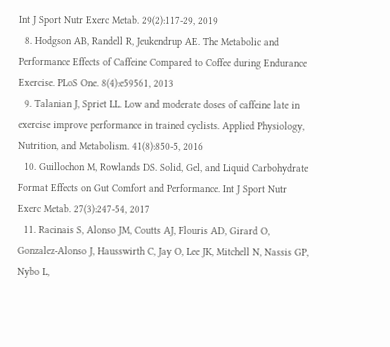Int J Sport Nutr Exerc Metab. 29(2):117-29, 2019
  8. Hodgson AB, Randell R, Jeukendrup AE. The Metabolic and Performance Effects of Caffeine Compared to Coffee during Endurance Exercise. PLoS One. 8(4):e59561, 2013
  9. Talanian J, Spriet LL. Low and moderate doses of caffeine late in exercise improve performance in trained cyclists. Applied Physiology, Nutrition, and Metabolism. 41(8):850-5, 2016
  10. Guillochon M, Rowlands DS. Solid, Gel, and Liquid Carbohydrate Format Effects on Gut Comfort and Performance. Int J Sport Nutr Exerc Metab. 27(3):247-54, 2017
  11. Racinais S, Alonso JM, Coutts AJ, Flouris AD, Girard O, Gonzalez-Alonso J, Hausswirth C, Jay O, Lee JK, Mitchell N, Nassis GP, Nybo L,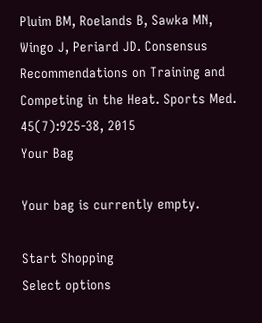Pluim BM, Roelands B, Sawka MN, Wingo J, Periard JD. Consensus Recommendations on Training and Competing in the Heat. Sports Med. 45(7):925-38, 2015
Your Bag

Your bag is currently empty.

Start Shopping
Select options